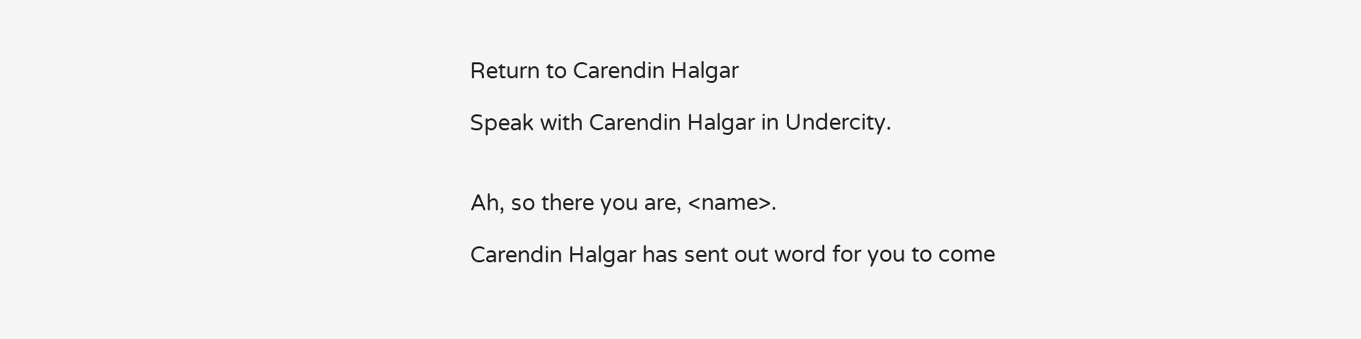Return to Carendin Halgar

Speak with Carendin Halgar in Undercity.


Ah, so there you are, <name>.

Carendin Halgar has sent out word for you to come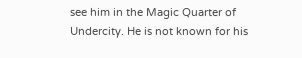see him in the Magic Quarter of Undercity. He is not known for his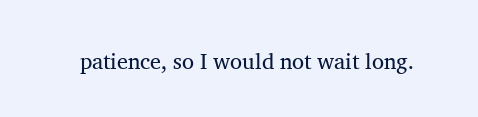patience, so I would not wait long.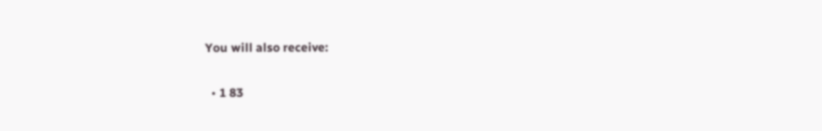You will also receive:

  • 1 83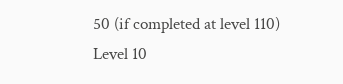50 (if completed at level 110)
Level 10